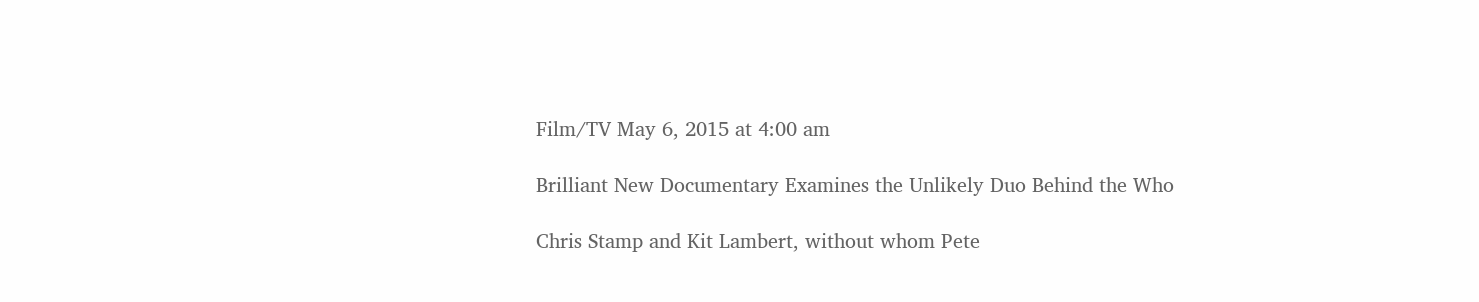Film/TV May 6, 2015 at 4:00 am

Brilliant New Documentary Examines the Unlikely Duo Behind the Who

Chris Stamp and Kit Lambert, without whom Pete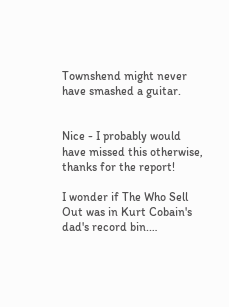Townshend might never have smashed a guitar.


Nice - I probably would have missed this otherwise, thanks for the report!

I wonder if The Who Sell Out was in Kurt Cobain's dad's record bin.…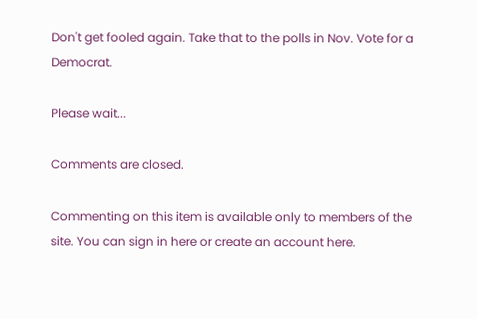Don't get fooled again. Take that to the polls in Nov. Vote for a Democrat.

Please wait...

Comments are closed.

Commenting on this item is available only to members of the site. You can sign in here or create an account here.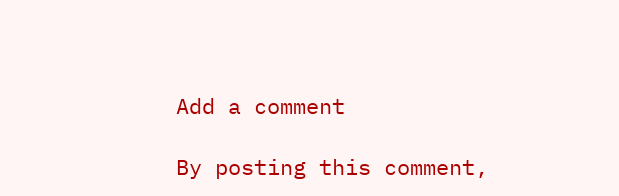Add a comment

By posting this comment,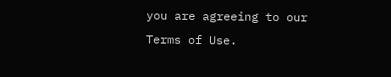you are agreeing to our Terms of Use.